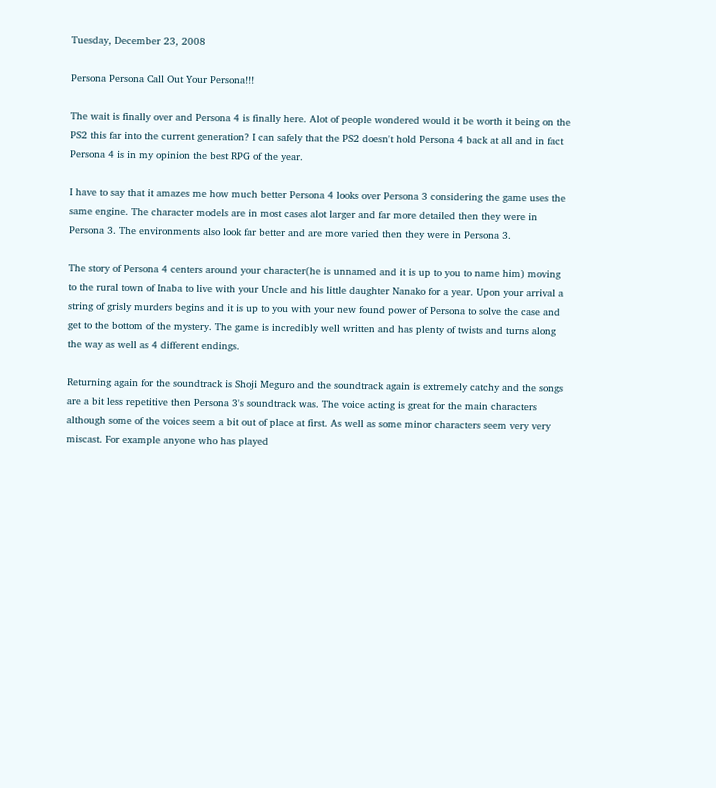Tuesday, December 23, 2008

Persona Persona Call Out Your Persona!!!

The wait is finally over and Persona 4 is finally here. Alot of people wondered would it be worth it being on the PS2 this far into the current generation? I can safely that the PS2 doesn't hold Persona 4 back at all and in fact Persona 4 is in my opinion the best RPG of the year.

I have to say that it amazes me how much better Persona 4 looks over Persona 3 considering the game uses the same engine. The character models are in most cases alot larger and far more detailed then they were in Persona 3. The environments also look far better and are more varied then they were in Persona 3.

The story of Persona 4 centers around your character(he is unnamed and it is up to you to name him) moving to the rural town of Inaba to live with your Uncle and his little daughter Nanako for a year. Upon your arrival a string of grisly murders begins and it is up to you with your new found power of Persona to solve the case and get to the bottom of the mystery. The game is incredibly well written and has plenty of twists and turns along the way as well as 4 different endings.

Returning again for the soundtrack is Shoji Meguro and the soundtrack again is extremely catchy and the songs are a bit less repetitive then Persona 3's soundtrack was. The voice acting is great for the main characters although some of the voices seem a bit out of place at first. As well as some minor characters seem very very miscast. For example anyone who has played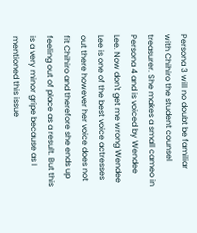Persona 3 will no doubt be familiar with Chihiro the student counsel treasurer. She makes a small cameo in Persona 4 and is voiced by Wendee Lee. Now don't get me wrong Wendee Lee is one of the best voice actresses out there however her voice does not fit Chihiro and therefore she ends up feeling out of place as a result. But this is a very minor gripe because as I mentioned this issue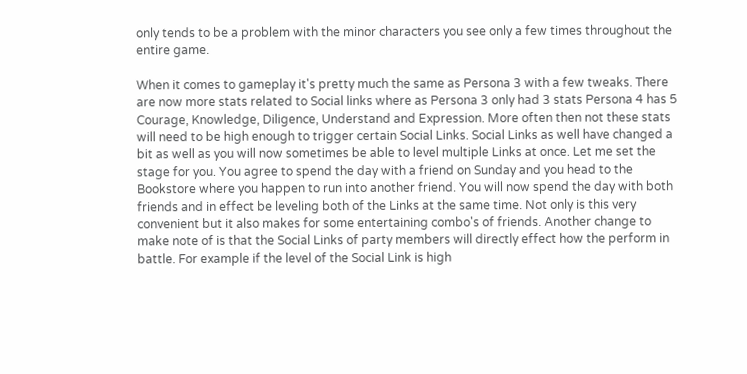only tends to be a problem with the minor characters you see only a few times throughout the entire game.

When it comes to gameplay it's pretty much the same as Persona 3 with a few tweaks. There are now more stats related to Social links where as Persona 3 only had 3 stats Persona 4 has 5 Courage, Knowledge, Diligence, Understand and Expression. More often then not these stats will need to be high enough to trigger certain Social Links. Social Links as well have changed a bit as well as you will now sometimes be able to level multiple Links at once. Let me set the stage for you. You agree to spend the day with a friend on Sunday and you head to the Bookstore where you happen to run into another friend. You will now spend the day with both friends and in effect be leveling both of the Links at the same time. Not only is this very convenient but it also makes for some entertaining combo's of friends. Another change to make note of is that the Social Links of party members will directly effect how the perform in battle. For example if the level of the Social Link is high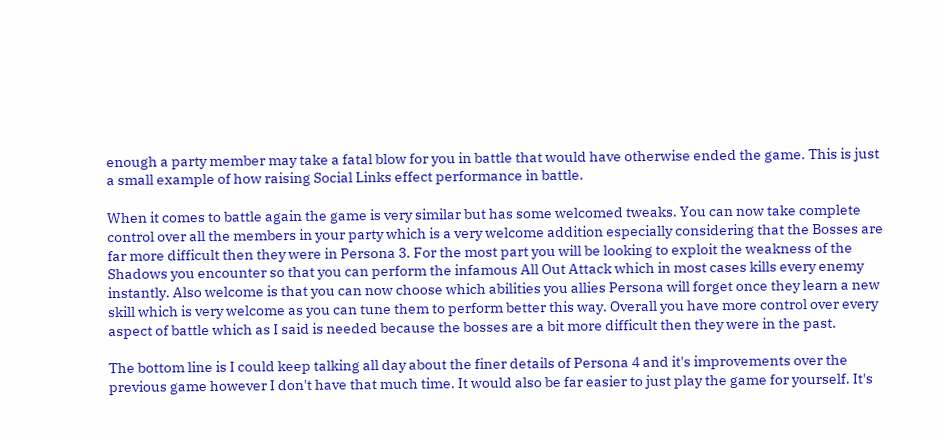enough a party member may take a fatal blow for you in battle that would have otherwise ended the game. This is just a small example of how raising Social Links effect performance in battle.

When it comes to battle again the game is very similar but has some welcomed tweaks. You can now take complete control over all the members in your party which is a very welcome addition especially considering that the Bosses are far more difficult then they were in Persona 3. For the most part you will be looking to exploit the weakness of the Shadows you encounter so that you can perform the infamous All Out Attack which in most cases kills every enemy instantly. Also welcome is that you can now choose which abilities you allies Persona will forget once they learn a new skill which is very welcome as you can tune them to perform better this way. Overall you have more control over every aspect of battle which as I said is needed because the bosses are a bit more difficult then they were in the past.

The bottom line is I could keep talking all day about the finer details of Persona 4 and it's improvements over the previous game however I don't have that much time. It would also be far easier to just play the game for yourself. It's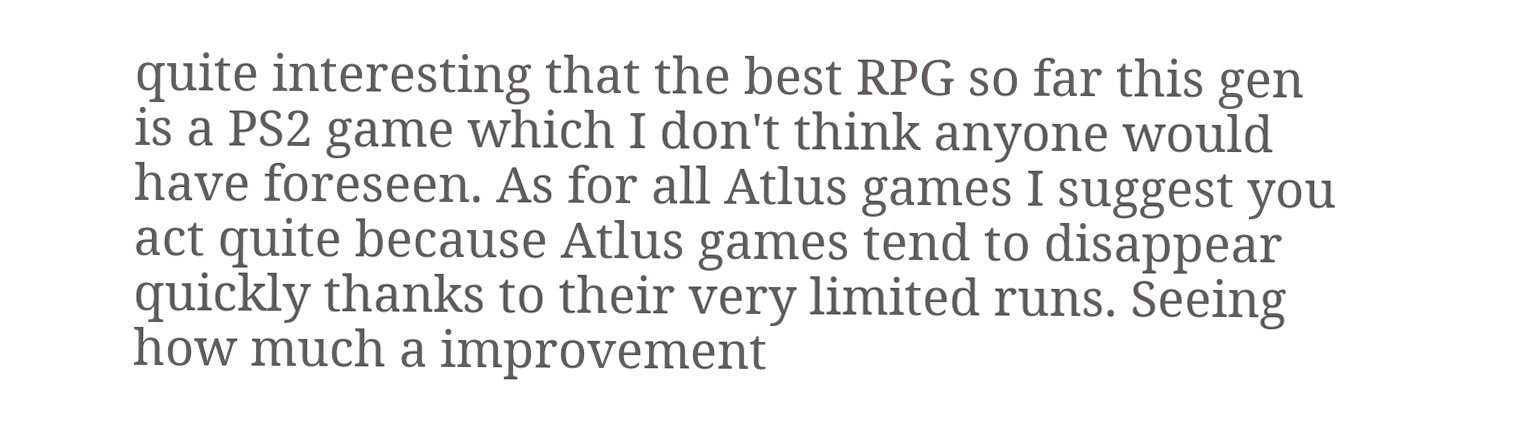quite interesting that the best RPG so far this gen is a PS2 game which I don't think anyone would have foreseen. As for all Atlus games I suggest you act quite because Atlus games tend to disappear quickly thanks to their very limited runs. Seeing how much a improvement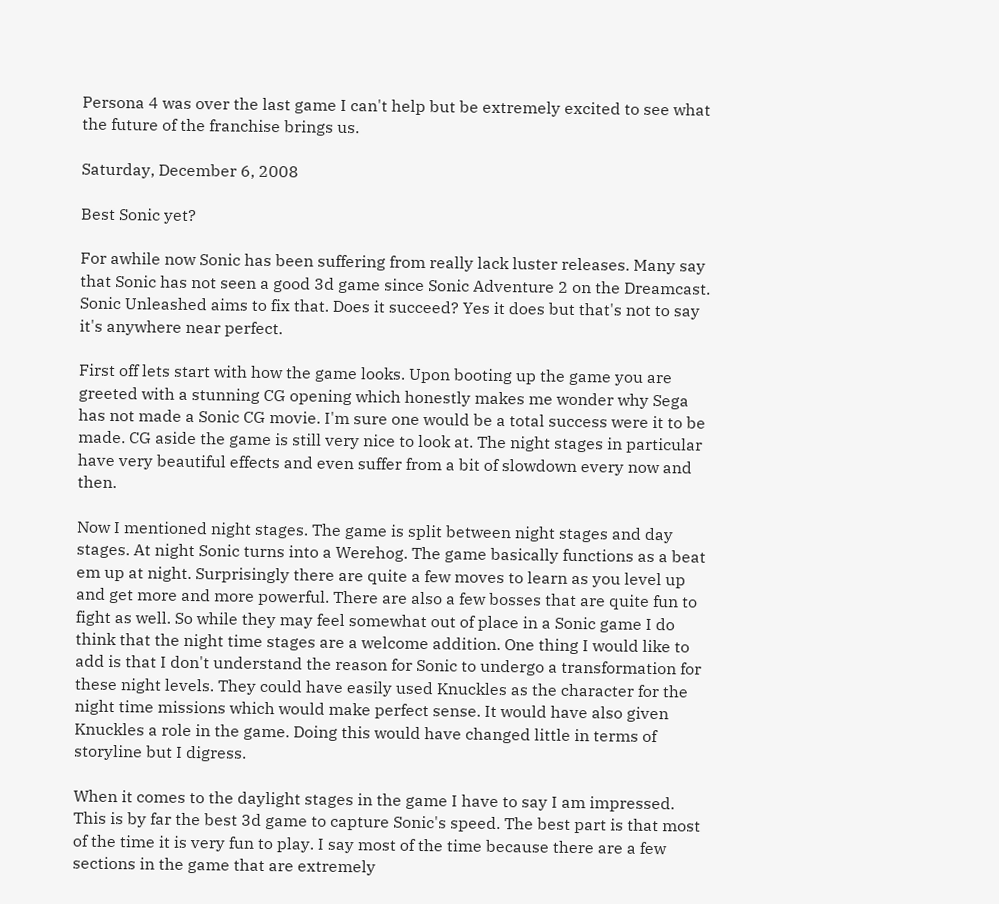Persona 4 was over the last game I can't help but be extremely excited to see what the future of the franchise brings us.

Saturday, December 6, 2008

Best Sonic yet?

For awhile now Sonic has been suffering from really lack luster releases. Many say that Sonic has not seen a good 3d game since Sonic Adventure 2 on the Dreamcast. Sonic Unleashed aims to fix that. Does it succeed? Yes it does but that's not to say it's anywhere near perfect.

First off lets start with how the game looks. Upon booting up the game you are greeted with a stunning CG opening which honestly makes me wonder why Sega has not made a Sonic CG movie. I'm sure one would be a total success were it to be made. CG aside the game is still very nice to look at. The night stages in particular have very beautiful effects and even suffer from a bit of slowdown every now and then.

Now I mentioned night stages. The game is split between night stages and day stages. At night Sonic turns into a Werehog. The game basically functions as a beat em up at night. Surprisingly there are quite a few moves to learn as you level up and get more and more powerful. There are also a few bosses that are quite fun to fight as well. So while they may feel somewhat out of place in a Sonic game I do think that the night time stages are a welcome addition. One thing I would like to add is that I don't understand the reason for Sonic to undergo a transformation for these night levels. They could have easily used Knuckles as the character for the night time missions which would make perfect sense. It would have also given Knuckles a role in the game. Doing this would have changed little in terms of storyline but I digress.

When it comes to the daylight stages in the game I have to say I am impressed. This is by far the best 3d game to capture Sonic's speed. The best part is that most of the time it is very fun to play. I say most of the time because there are a few sections in the game that are extremely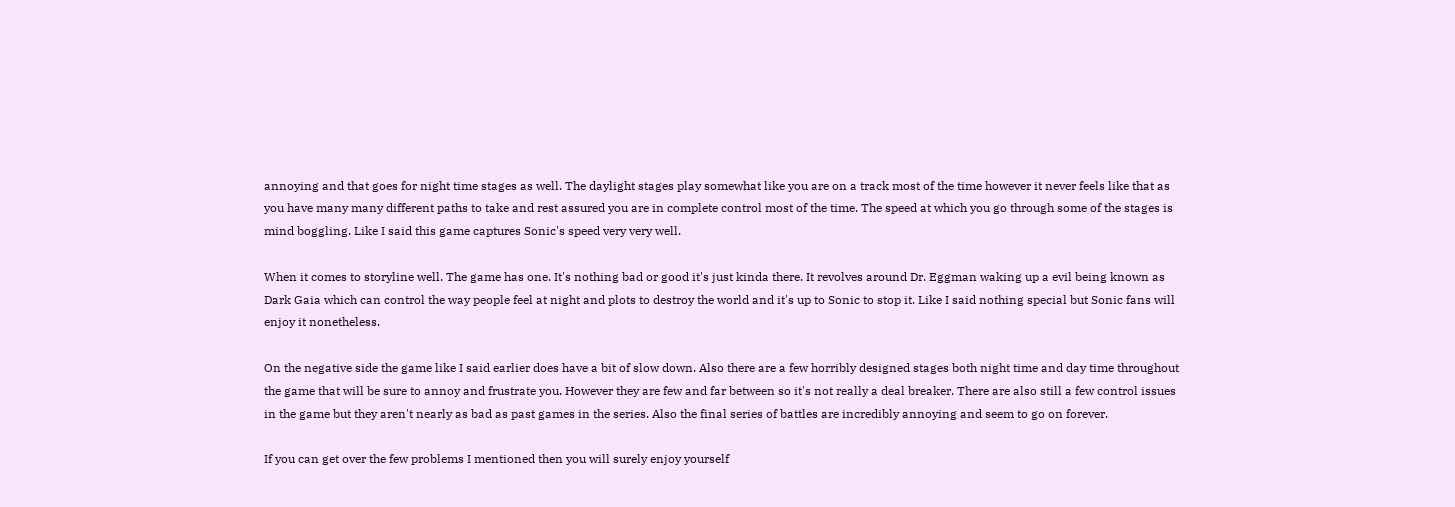annoying and that goes for night time stages as well. The daylight stages play somewhat like you are on a track most of the time however it never feels like that as you have many many different paths to take and rest assured you are in complete control most of the time. The speed at which you go through some of the stages is mind boggling. Like I said this game captures Sonic's speed very very well.

When it comes to storyline well. The game has one. It's nothing bad or good it's just kinda there. It revolves around Dr. Eggman waking up a evil being known as Dark Gaia which can control the way people feel at night and plots to destroy the world and it's up to Sonic to stop it. Like I said nothing special but Sonic fans will enjoy it nonetheless.

On the negative side the game like I said earlier does have a bit of slow down. Also there are a few horribly designed stages both night time and day time throughout the game that will be sure to annoy and frustrate you. However they are few and far between so it's not really a deal breaker. There are also still a few control issues in the game but they aren't nearly as bad as past games in the series. Also the final series of battles are incredibly annoying and seem to go on forever.

If you can get over the few problems I mentioned then you will surely enjoy yourself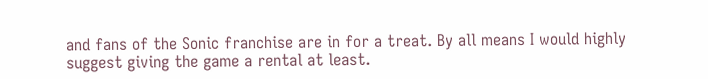and fans of the Sonic franchise are in for a treat. By all means I would highly suggest giving the game a rental at least.